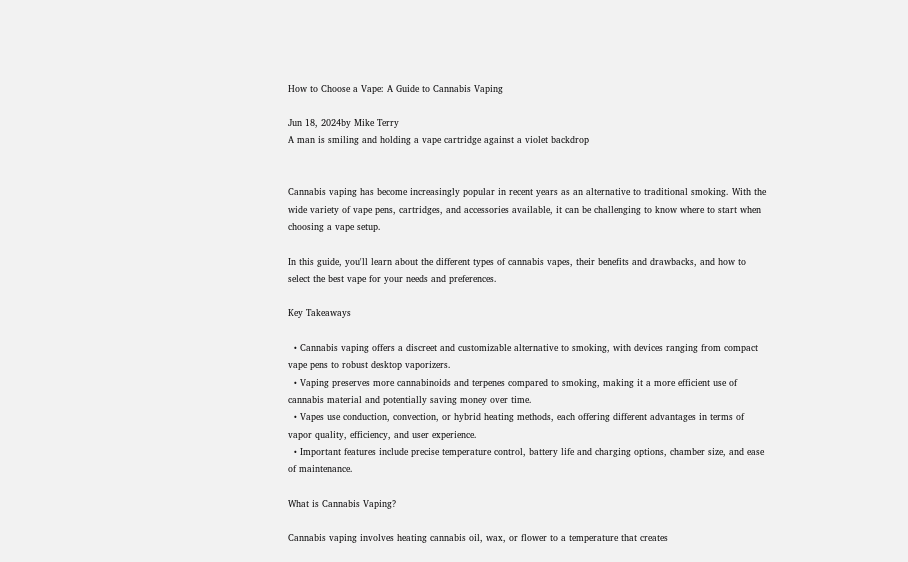How to Choose a Vape: A Guide to Cannabis Vaping

Jun 18, 2024by Mike Terry
A man is smiling and holding a vape cartridge against a violet backdrop


Cannabis vaping has become increasingly popular in recent years as an alternative to traditional smoking. With the wide variety of vape pens, cartridges, and accessories available, it can be challenging to know where to start when choosing a vape setup.

In this guide, you'll learn about the different types of cannabis vapes, their benefits and drawbacks, and how to select the best vape for your needs and preferences.

Key Takeaways

  • Cannabis vaping offers a discreet and customizable alternative to smoking, with devices ranging from compact vape pens to robust desktop vaporizers.
  • Vaping preserves more cannabinoids and terpenes compared to smoking, making it a more efficient use of cannabis material and potentially saving money over time.
  • Vapes use conduction, convection, or hybrid heating methods, each offering different advantages in terms of vapor quality, efficiency, and user experience.
  • Important features include precise temperature control, battery life and charging options, chamber size, and ease of maintenance.

What is Cannabis Vaping?

Cannabis vaping involves heating cannabis oil, wax, or flower to a temperature that creates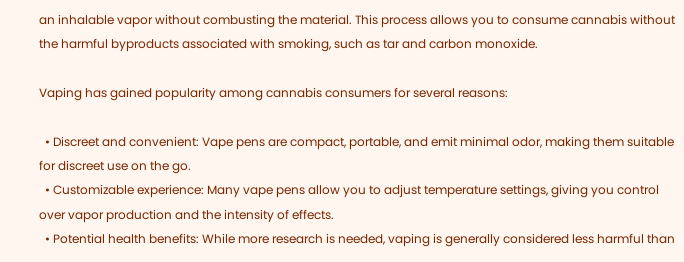an inhalable vapor without combusting the material. This process allows you to consume cannabis without the harmful byproducts associated with smoking, such as tar and carbon monoxide.

Vaping has gained popularity among cannabis consumers for several reasons:

  • Discreet and convenient: Vape pens are compact, portable, and emit minimal odor, making them suitable for discreet use on the go.
  • Customizable experience: Many vape pens allow you to adjust temperature settings, giving you control over vapor production and the intensity of effects.
  • Potential health benefits: While more research is needed, vaping is generally considered less harmful than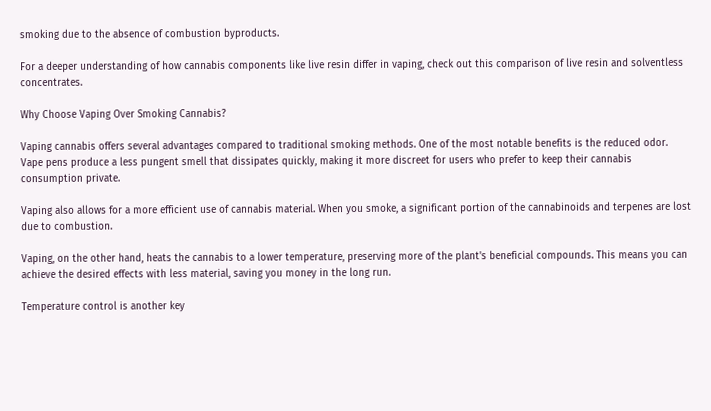smoking due to the absence of combustion byproducts.

For a deeper understanding of how cannabis components like live resin differ in vaping, check out this comparison of live resin and solventless concentrates.

Why Choose Vaping Over Smoking Cannabis?

Vaping cannabis offers several advantages compared to traditional smoking methods. One of the most notable benefits is the reduced odor. Vape pens produce a less pungent smell that dissipates quickly, making it more discreet for users who prefer to keep their cannabis consumption private.

Vaping also allows for a more efficient use of cannabis material. When you smoke, a significant portion of the cannabinoids and terpenes are lost due to combustion.

Vaping, on the other hand, heats the cannabis to a lower temperature, preserving more of the plant's beneficial compounds. This means you can achieve the desired effects with less material, saving you money in the long run.

Temperature control is another key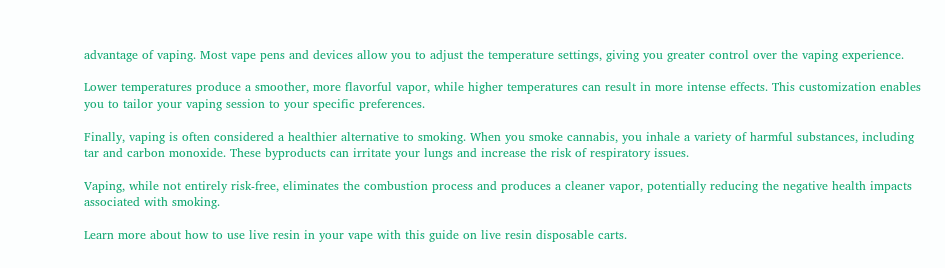advantage of vaping. Most vape pens and devices allow you to adjust the temperature settings, giving you greater control over the vaping experience.

Lower temperatures produce a smoother, more flavorful vapor, while higher temperatures can result in more intense effects. This customization enables you to tailor your vaping session to your specific preferences.

Finally, vaping is often considered a healthier alternative to smoking. When you smoke cannabis, you inhale a variety of harmful substances, including tar and carbon monoxide. These byproducts can irritate your lungs and increase the risk of respiratory issues.

Vaping, while not entirely risk-free, eliminates the combustion process and produces a cleaner vapor, potentially reducing the negative health impacts associated with smoking.

Learn more about how to use live resin in your vape with this guide on live resin disposable carts.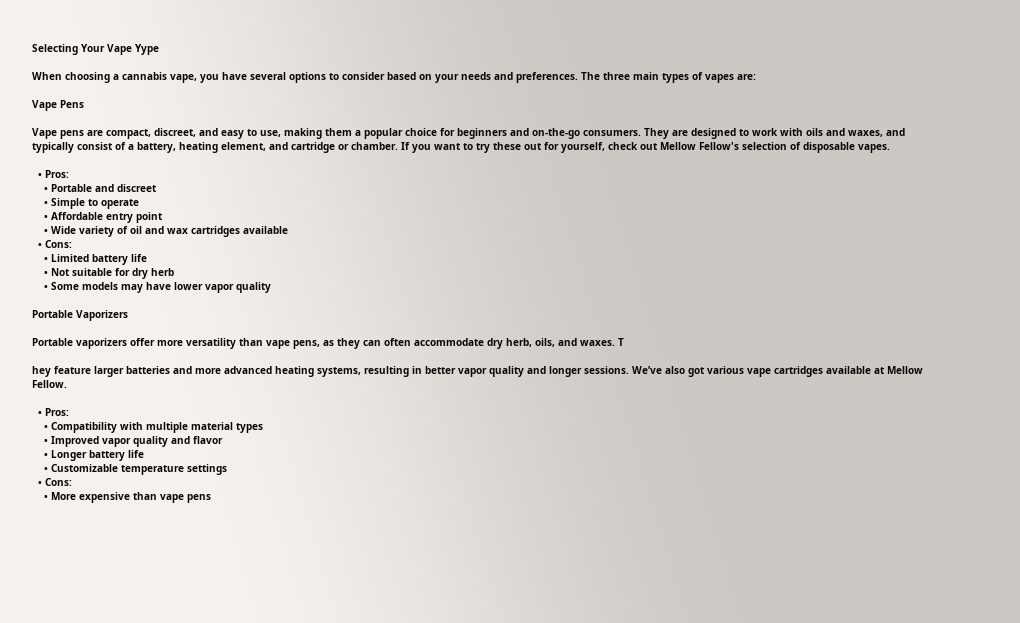Selecting Your Vape Yype

When choosing a cannabis vape, you have several options to consider based on your needs and preferences. The three main types of vapes are:

Vape Pens

Vape pens are compact, discreet, and easy to use, making them a popular choice for beginners and on-the-go consumers. They are designed to work with oils and waxes, and typically consist of a battery, heating element, and cartridge or chamber. If you want to try these out for yourself, check out Mellow Fellow's selection of disposable vapes.

  • Pros:
    • Portable and discreet
    • Simple to operate
    • Affordable entry point
    • Wide variety of oil and wax cartridges available
  • Cons:
    • Limited battery life
    • Not suitable for dry herb
    • Some models may have lower vapor quality

Portable Vaporizers

Portable vaporizers offer more versatility than vape pens, as they can often accommodate dry herb, oils, and waxes. T

hey feature larger batteries and more advanced heating systems, resulting in better vapor quality and longer sessions. We’ve also got various vape cartridges available at Mellow Fellow.

  • Pros:
    • Compatibility with multiple material types
    • Improved vapor quality and flavor
    • Longer battery life
    • Customizable temperature settings
  • Cons:
    • More expensive than vape pens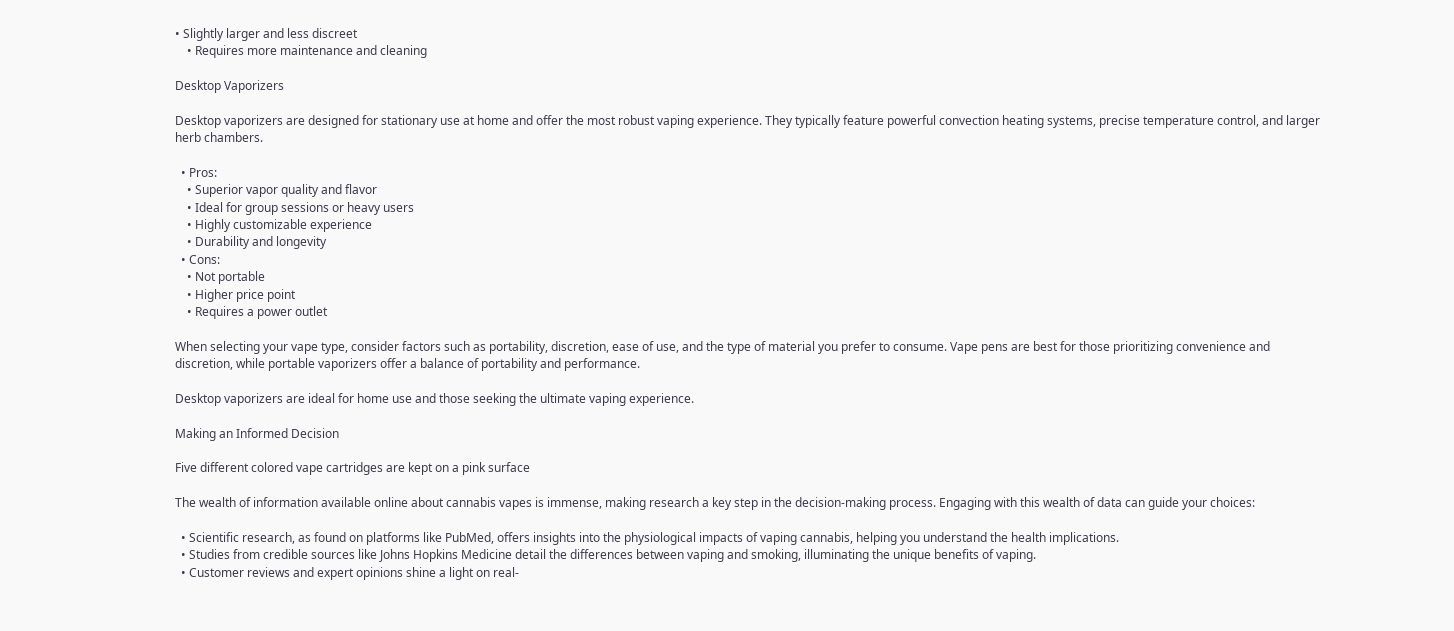• Slightly larger and less discreet
    • Requires more maintenance and cleaning

Desktop Vaporizers

Desktop vaporizers are designed for stationary use at home and offer the most robust vaping experience. They typically feature powerful convection heating systems, precise temperature control, and larger herb chambers.

  • Pros:
    • Superior vapor quality and flavor
    • Ideal for group sessions or heavy users
    • Highly customizable experience
    • Durability and longevity
  • Cons:
    • Not portable
    • Higher price point
    • Requires a power outlet

When selecting your vape type, consider factors such as portability, discretion, ease of use, and the type of material you prefer to consume. Vape pens are best for those prioritizing convenience and discretion, while portable vaporizers offer a balance of portability and performance.

Desktop vaporizers are ideal for home use and those seeking the ultimate vaping experience.

Making an Informed Decision

Five different colored vape cartridges are kept on a pink surface

The wealth of information available online about cannabis vapes is immense, making research a key step in the decision-making process. Engaging with this wealth of data can guide your choices:

  • Scientific research, as found on platforms like PubMed, offers insights into the physiological impacts of vaping cannabis, helping you understand the health implications.
  • Studies from credible sources like Johns Hopkins Medicine detail the differences between vaping and smoking, illuminating the unique benefits of vaping.
  • Customer reviews and expert opinions shine a light on real-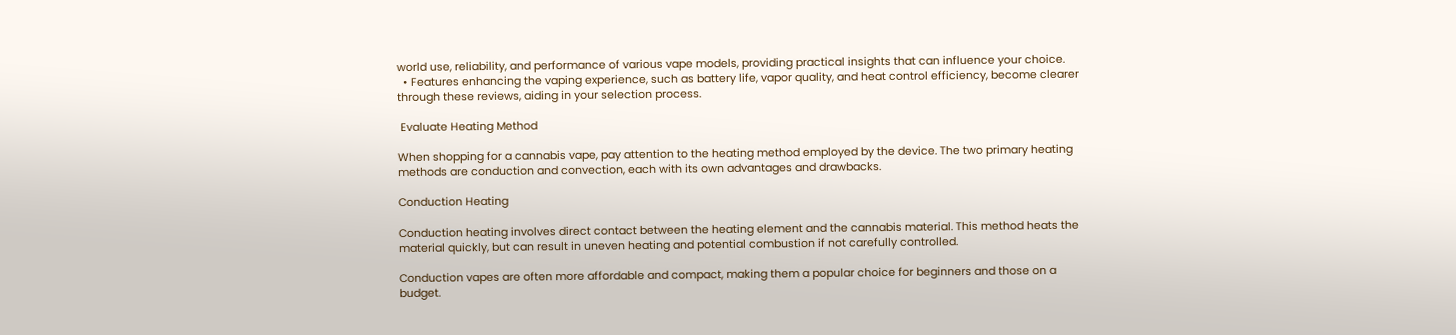world use, reliability, and performance of various vape models, providing practical insights that can influence your choice.
  • Features enhancing the vaping experience, such as battery life, vapor quality, and heat control efficiency, become clearer through these reviews, aiding in your selection process.

 Evaluate Heating Method

When shopping for a cannabis vape, pay attention to the heating method employed by the device. The two primary heating methods are conduction and convection, each with its own advantages and drawbacks.

Conduction Heating

Conduction heating involves direct contact between the heating element and the cannabis material. This method heats the material quickly, but can result in uneven heating and potential combustion if not carefully controlled.

Conduction vapes are often more affordable and compact, making them a popular choice for beginners and those on a budget.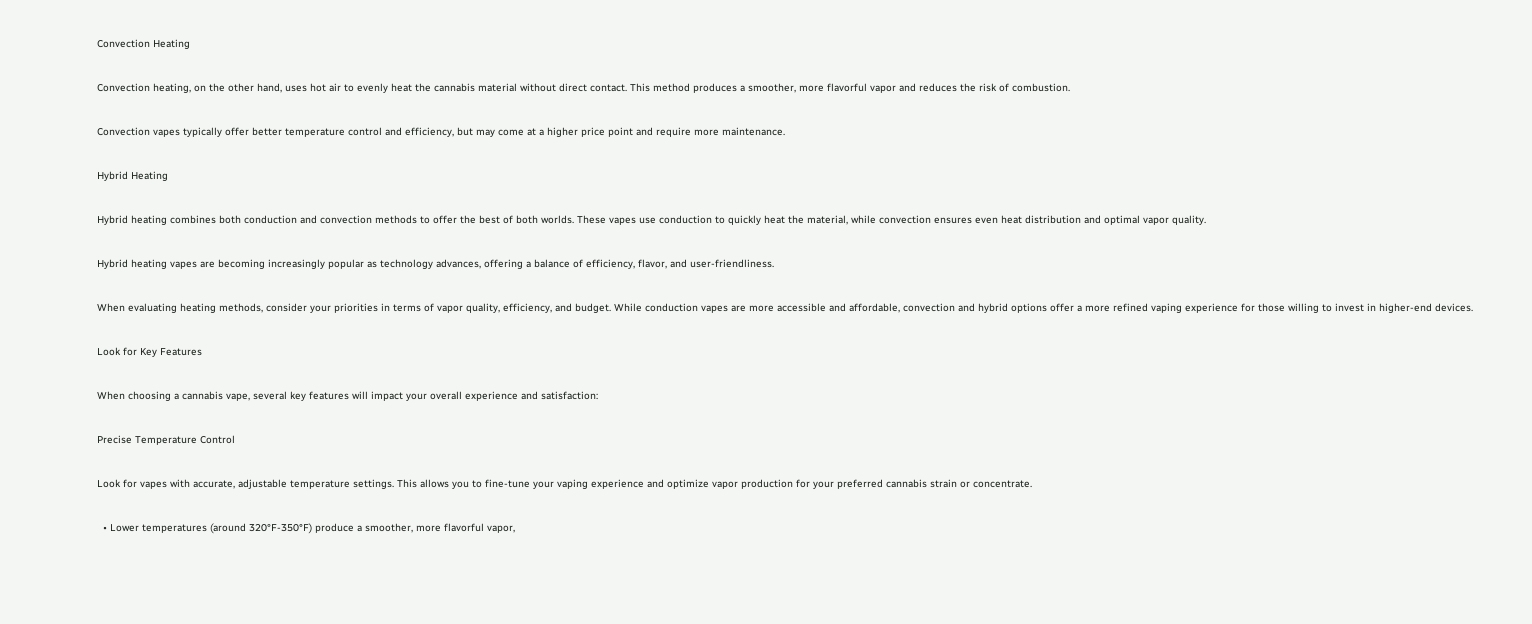Convection Heating

Convection heating, on the other hand, uses hot air to evenly heat the cannabis material without direct contact. This method produces a smoother, more flavorful vapor and reduces the risk of combustion.

Convection vapes typically offer better temperature control and efficiency, but may come at a higher price point and require more maintenance.

Hybrid Heating

Hybrid heating combines both conduction and convection methods to offer the best of both worlds. These vapes use conduction to quickly heat the material, while convection ensures even heat distribution and optimal vapor quality.

Hybrid heating vapes are becoming increasingly popular as technology advances, offering a balance of efficiency, flavor, and user-friendliness.

When evaluating heating methods, consider your priorities in terms of vapor quality, efficiency, and budget. While conduction vapes are more accessible and affordable, convection and hybrid options offer a more refined vaping experience for those willing to invest in higher-end devices.

Look for Key Features

When choosing a cannabis vape, several key features will impact your overall experience and satisfaction:

Precise Temperature Control

Look for vapes with accurate, adjustable temperature settings. This allows you to fine-tune your vaping experience and optimize vapor production for your preferred cannabis strain or concentrate.

  • Lower temperatures (around 320°F-350°F) produce a smoother, more flavorful vapor,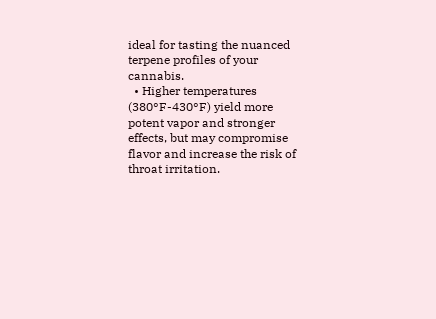ideal for tasting the nuanced terpene profiles of your cannabis.
  • Higher temperatures (380°F-430°F) yield more potent vapor and stronger effects, but may compromise flavor and increase the risk of throat irritation.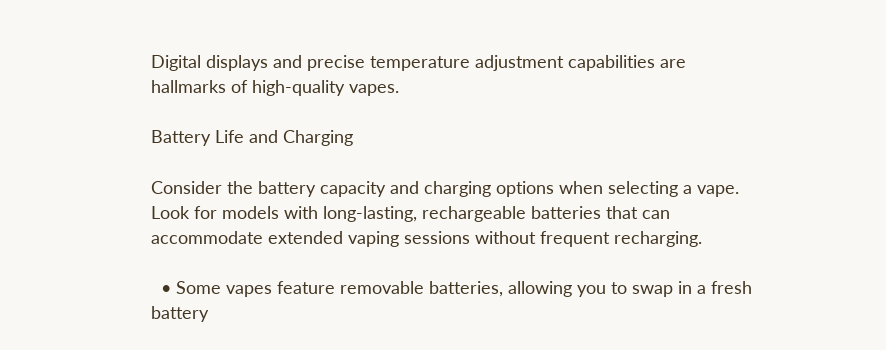Digital displays and precise temperature adjustment capabilities are hallmarks of high-quality vapes.

Battery Life and Charging

Consider the battery capacity and charging options when selecting a vape. Look for models with long-lasting, rechargeable batteries that can accommodate extended vaping sessions without frequent recharging.

  • Some vapes feature removable batteries, allowing you to swap in a fresh battery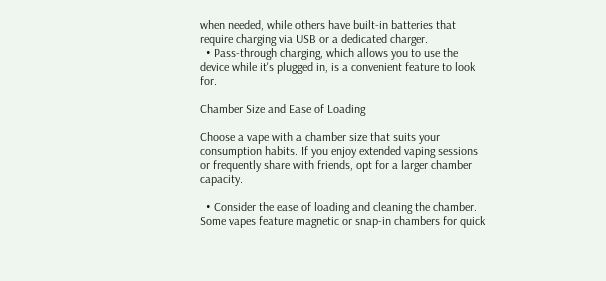when needed, while others have built-in batteries that require charging via USB or a dedicated charger.
  • Pass-through charging, which allows you to use the device while it's plugged in, is a convenient feature to look for.

Chamber Size and Ease of Loading

Choose a vape with a chamber size that suits your consumption habits. If you enjoy extended vaping sessions or frequently share with friends, opt for a larger chamber capacity.

  • Consider the ease of loading and cleaning the chamber. Some vapes feature magnetic or snap-in chambers for quick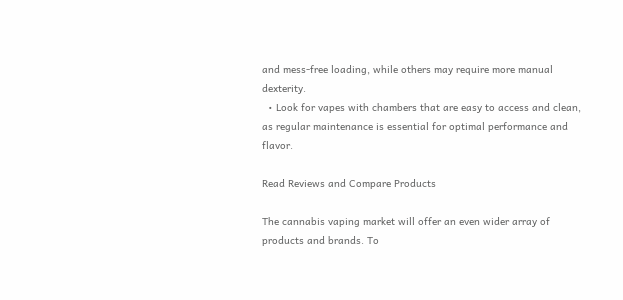and mess-free loading, while others may require more manual dexterity.
  • Look for vapes with chambers that are easy to access and clean, as regular maintenance is essential for optimal performance and flavor.

Read Reviews and Compare Products

The cannabis vaping market will offer an even wider array of products and brands. To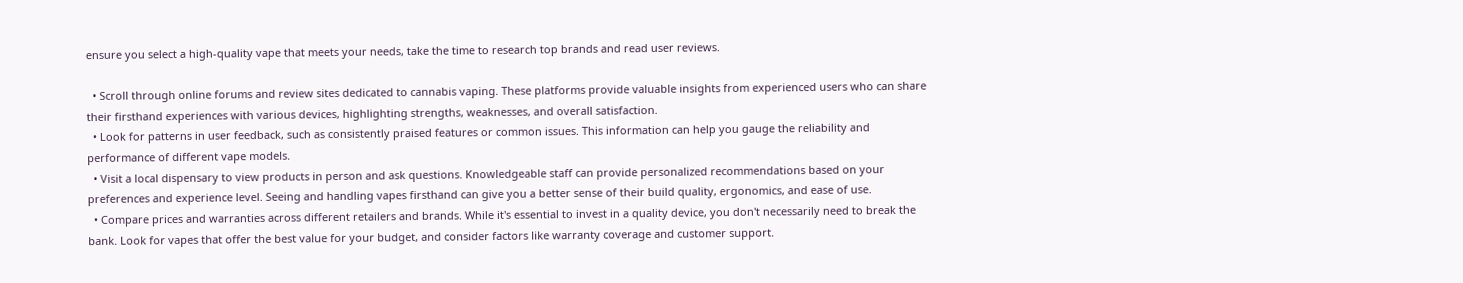ensure you select a high-quality vape that meets your needs, take the time to research top brands and read user reviews.

  • Scroll through online forums and review sites dedicated to cannabis vaping. These platforms provide valuable insights from experienced users who can share their firsthand experiences with various devices, highlighting strengths, weaknesses, and overall satisfaction.
  • Look for patterns in user feedback, such as consistently praised features or common issues. This information can help you gauge the reliability and performance of different vape models.
  • Visit a local dispensary to view products in person and ask questions. Knowledgeable staff can provide personalized recommendations based on your preferences and experience level. Seeing and handling vapes firsthand can give you a better sense of their build quality, ergonomics, and ease of use.
  • Compare prices and warranties across different retailers and brands. While it's essential to invest in a quality device, you don't necessarily need to break the bank. Look for vapes that offer the best value for your budget, and consider factors like warranty coverage and customer support.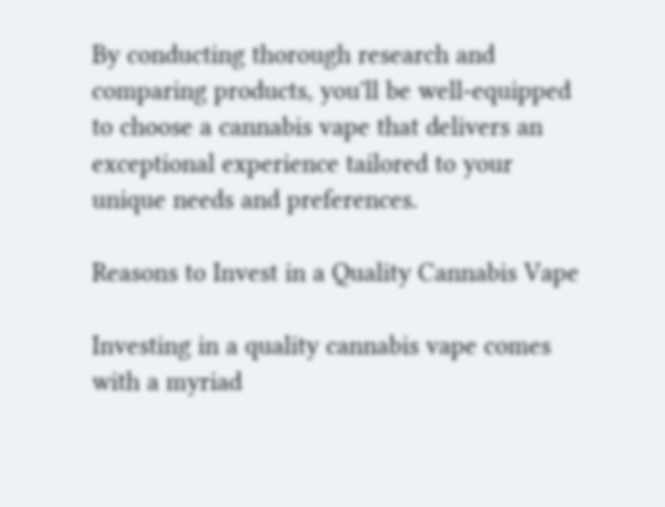By conducting thorough research and comparing products, you'll be well-equipped to choose a cannabis vape that delivers an exceptional experience tailored to your unique needs and preferences.

Reasons to Invest in a Quality Cannabis Vape

Investing in a quality cannabis vape comes with a myriad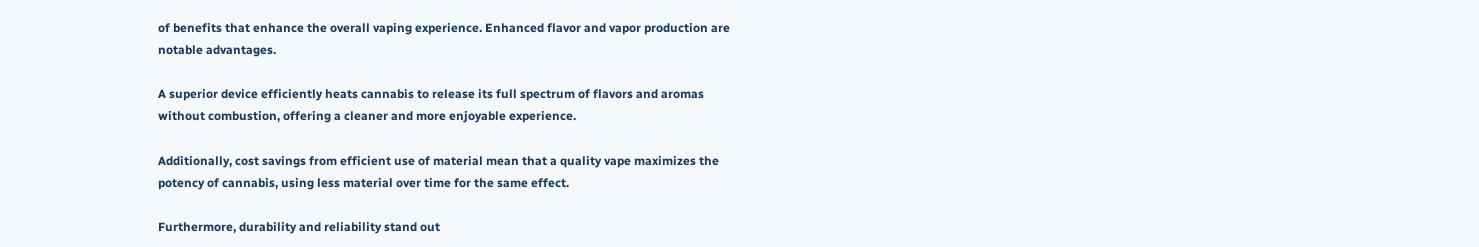of benefits that enhance the overall vaping experience. Enhanced flavor and vapor production are notable advantages.

A superior device efficiently heats cannabis to release its full spectrum of flavors and aromas without combustion, offering a cleaner and more enjoyable experience.

Additionally, cost savings from efficient use of material mean that a quality vape maximizes the potency of cannabis, using less material over time for the same effect.

Furthermore, durability and reliability stand out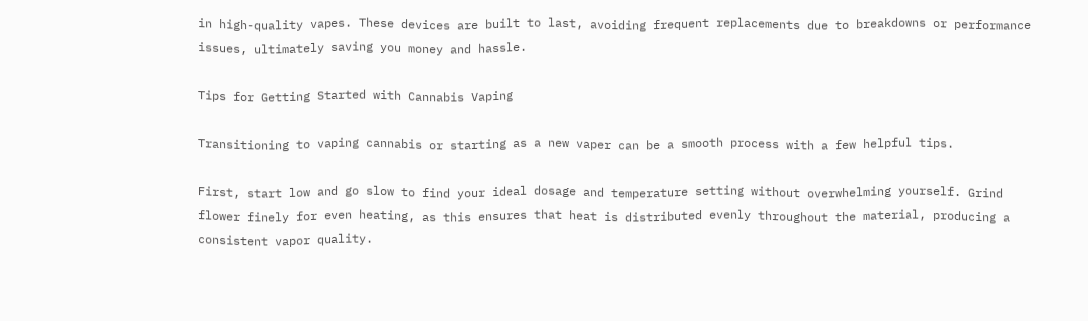in high-quality vapes. These devices are built to last, avoiding frequent replacements due to breakdowns or performance issues, ultimately saving you money and hassle.

Tips for Getting Started with Cannabis Vaping

Transitioning to vaping cannabis or starting as a new vaper can be a smooth process with a few helpful tips.

First, start low and go slow to find your ideal dosage and temperature setting without overwhelming yourself. Grind flower finely for even heating, as this ensures that heat is distributed evenly throughout the material, producing a consistent vapor quality.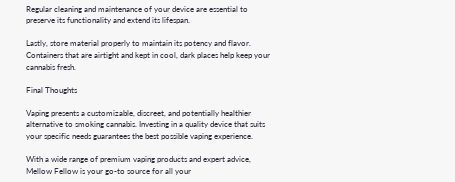Regular cleaning and maintenance of your device are essential to preserve its functionality and extend its lifespan.

Lastly, store material properly to maintain its potency and flavor. Containers that are airtight and kept in cool, dark places help keep your cannabis fresh.

Final Thoughts

Vaping presents a customizable, discreet, and potentially healthier alternative to smoking cannabis. Investing in a quality device that suits your specific needs guarantees the best possible vaping experience.

With a wide range of premium vaping products and expert advice, Mellow Fellow is your go-to source for all your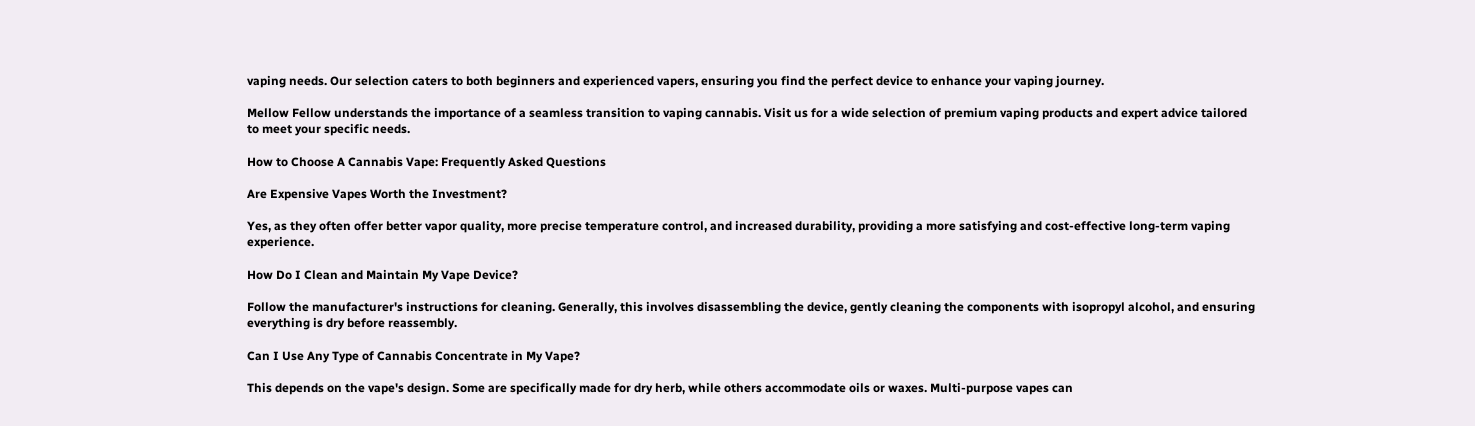vaping needs. Our selection caters to both beginners and experienced vapers, ensuring you find the perfect device to enhance your vaping journey.

Mellow Fellow understands the importance of a seamless transition to vaping cannabis. Visit us for a wide selection of premium vaping products and expert advice tailored to meet your specific needs.

How to Choose A Cannabis Vape: Frequently Asked Questions

Are Expensive Vapes Worth the Investment?

Yes, as they often offer better vapor quality, more precise temperature control, and increased durability, providing a more satisfying and cost-effective long-term vaping experience.

How Do I Clean and Maintain My Vape Device?

Follow the manufacturer's instructions for cleaning. Generally, this involves disassembling the device, gently cleaning the components with isopropyl alcohol, and ensuring everything is dry before reassembly.

Can I Use Any Type of Cannabis Concentrate in My Vape?

This depends on the vape's design. Some are specifically made for dry herb, while others accommodate oils or waxes. Multi-purpose vapes can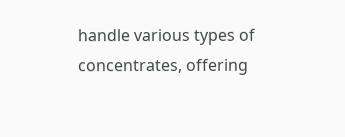handle various types of concentrates, offering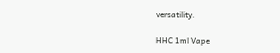versatility.

HHC 1ml Vape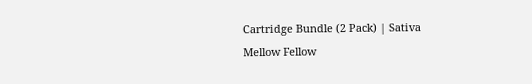Cartridge Bundle (2 Pack) | Sativa
Mellow Fellow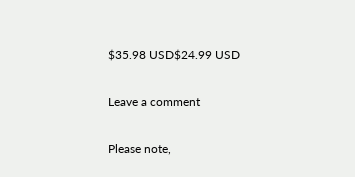$35.98 USD$24.99 USD

Leave a comment

Please note,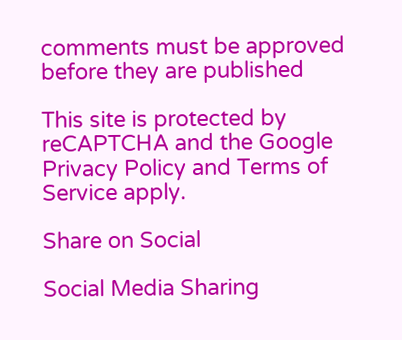comments must be approved before they are published

This site is protected by reCAPTCHA and the Google Privacy Policy and Terms of Service apply.

Share on Social

Social Media Sharing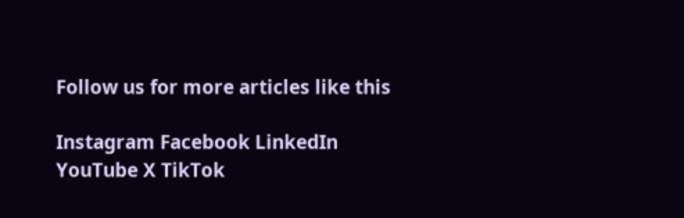Follow us for more articles like this

Instagram Facebook LinkedIn YouTube X TikTok